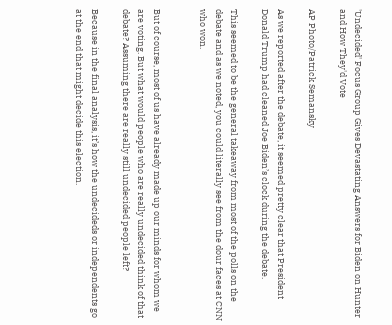'Undecided' Focus Group Gives Devastating Answers for Biden on Hunter and How They'd Vote

AP Photo/Patrick Semansky

As we reported after the debate, it seemed pretty clear that President Donald Trump had cleaned Joe Biden’s clock during the debate.

This seemed to be the general takeaway from most of the polls on the debate and as we noted, you could literally see from the dour faces at CNN who won.


But of course, most of us have already made up our minds for whom we are voting. But what would people who are really undecided think of that debate? Assuming there are really still undecided people left?

Because in the final analysis, it’s how the undecideds or independents go at the end that might decide this election.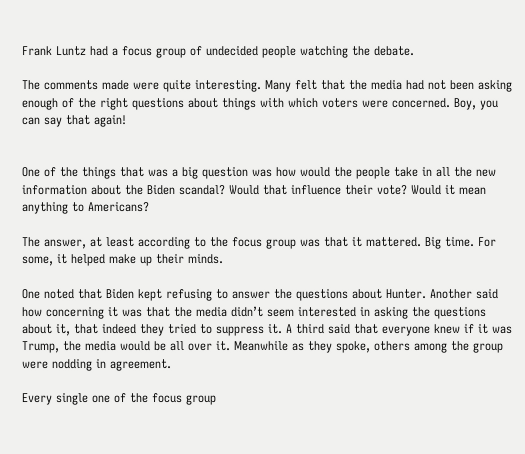Frank Luntz had a focus group of undecided people watching the debate.

The comments made were quite interesting. Many felt that the media had not been asking enough of the right questions about things with which voters were concerned. Boy, you can say that again!


One of the things that was a big question was how would the people take in all the new information about the Biden scandal? Would that influence their vote? Would it mean anything to Americans?

The answer, at least according to the focus group was that it mattered. Big time. For some, it helped make up their minds.

One noted that Biden kept refusing to answer the questions about Hunter. Another said how concerning it was that the media didn’t seem interested in asking the questions about it, that indeed they tried to suppress it. A third said that everyone knew if it was Trump, the media would be all over it. Meanwhile as they spoke, others among the group were nodding in agreement.

Every single one of the focus group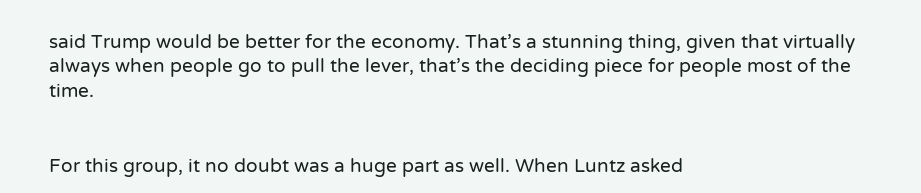said Trump would be better for the economy. That’s a stunning thing, given that virtually always when people go to pull the lever, that’s the deciding piece for people most of the time.


For this group, it no doubt was a huge part as well. When Luntz asked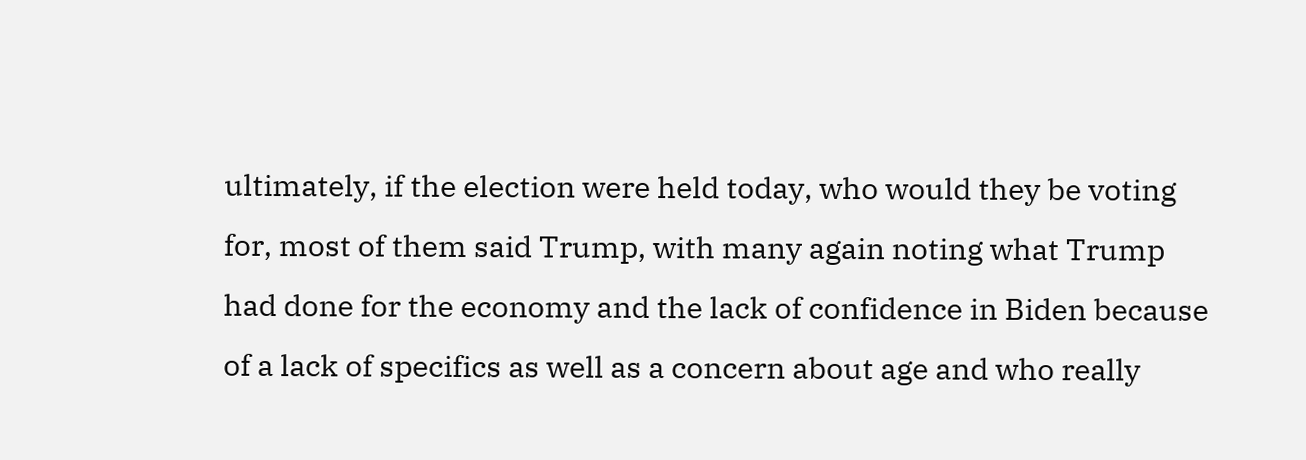ultimately, if the election were held today, who would they be voting for, most of them said Trump, with many again noting what Trump had done for the economy and the lack of confidence in Biden because of a lack of specifics as well as a concern about age and who really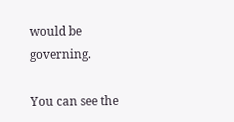would be governing.

You can see the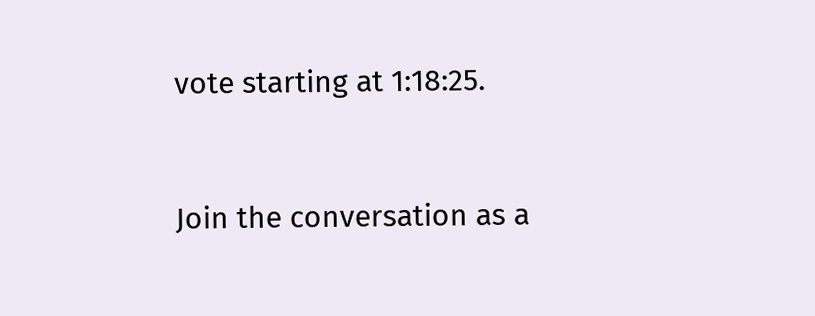vote starting at 1:18:25.


Join the conversation as a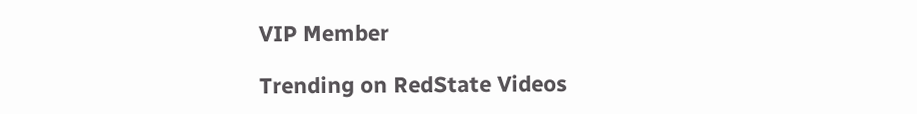VIP Member

Trending on RedState Videos